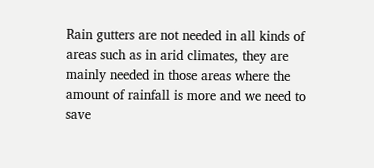Rain gutters are not needed in all kinds of areas such as in arid climates, they are mainly needed in those areas where the amount of rainfall is more and we need to save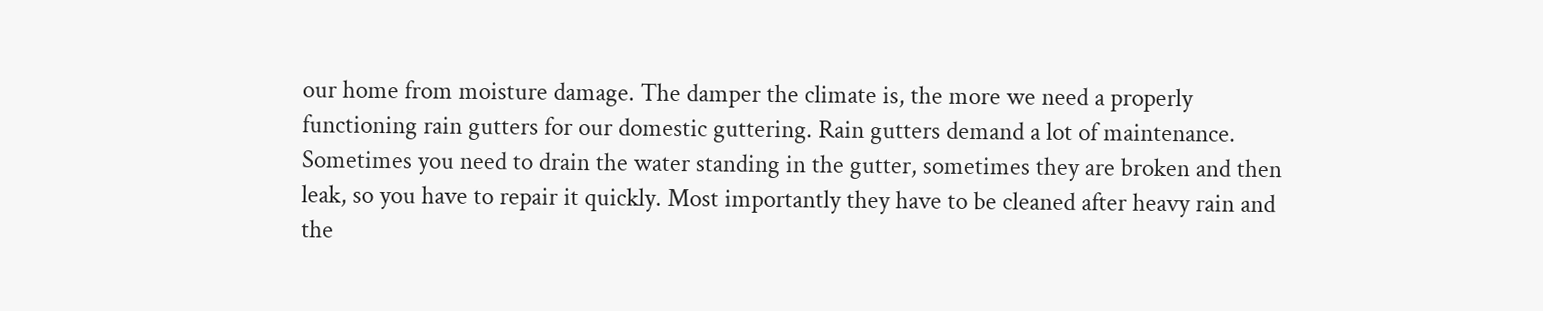our home from moisture damage. The damper the climate is, the more we need a properly functioning rain gutters for our domestic guttering. Rain gutters demand a lot of maintenance. Sometimes you need to drain the water standing in the gutter, sometimes they are broken and then leak, so you have to repair it quickly. Most importantly they have to be cleaned after heavy rain and the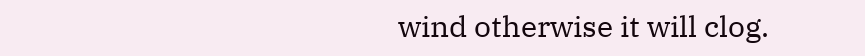wind otherwise it will clog.